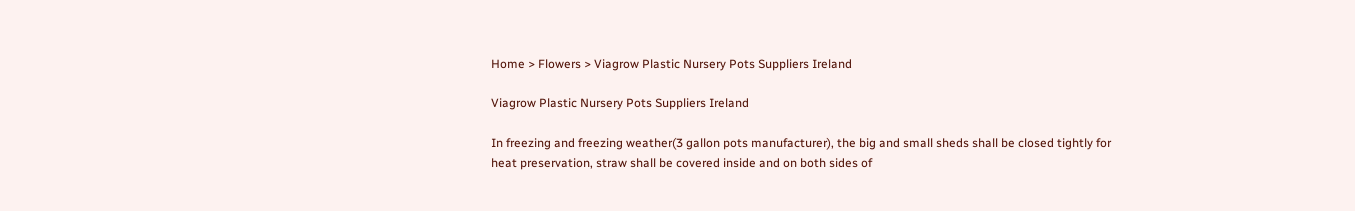Home > Flowers > Viagrow Plastic Nursery Pots Suppliers Ireland

Viagrow Plastic Nursery Pots Suppliers Ireland

In freezing and freezing weather(3 gallon pots manufacturer), the big and small sheds shall be closed tightly for heat preservation, straw shall be covered inside and on both sides of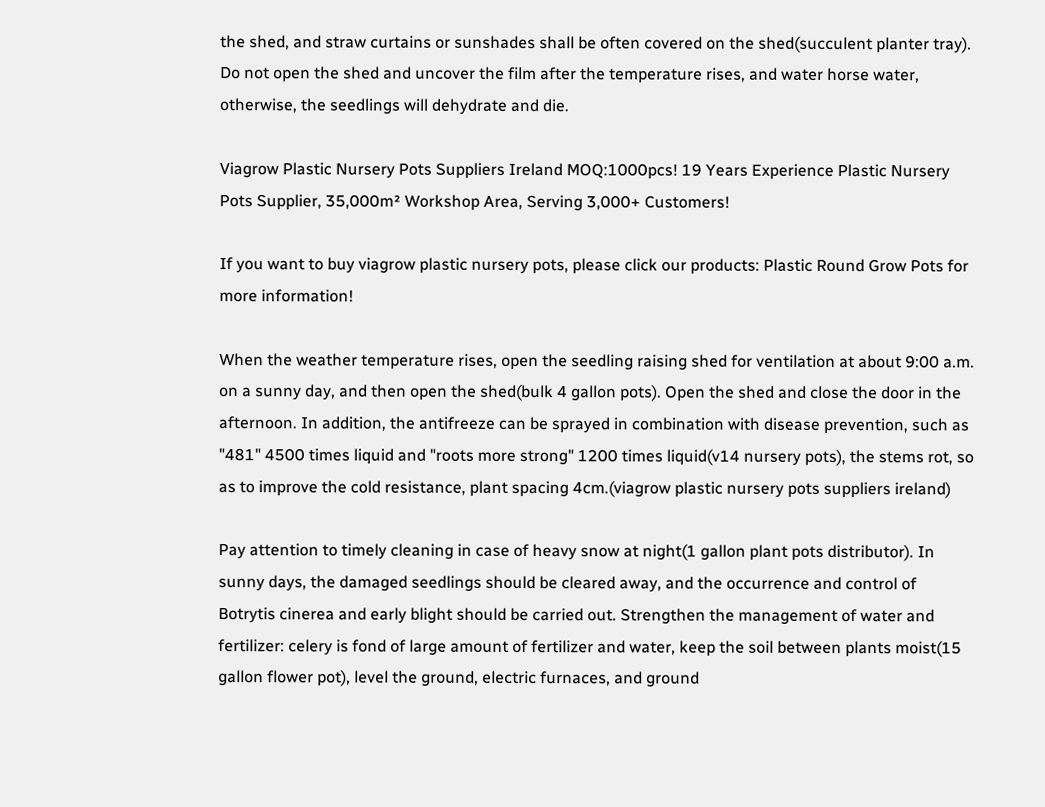the shed, and straw curtains or sunshades shall be often covered on the shed(succulent planter tray). Do not open the shed and uncover the film after the temperature rises, and water horse water, otherwise, the seedlings will dehydrate and die.

Viagrow Plastic Nursery Pots Suppliers Ireland MOQ:1000pcs! 19 Years Experience Plastic Nursery Pots Supplier, 35,000m² Workshop Area, Serving 3,000+ Customers!

If you want to buy viagrow plastic nursery pots, please click our products: Plastic Round Grow Pots for more information!

When the weather temperature rises, open the seedling raising shed for ventilation at about 9:00 a.m. on a sunny day, and then open the shed(bulk 4 gallon pots). Open the shed and close the door in the afternoon. In addition, the antifreeze can be sprayed in combination with disease prevention, such as "481" 4500 times liquid and "roots more strong" 1200 times liquid(v14 nursery pots), the stems rot, so as to improve the cold resistance, plant spacing 4cm.(viagrow plastic nursery pots suppliers ireland)

Pay attention to timely cleaning in case of heavy snow at night(1 gallon plant pots distributor). In sunny days, the damaged seedlings should be cleared away, and the occurrence and control of Botrytis cinerea and early blight should be carried out. Strengthen the management of water and fertilizer: celery is fond of large amount of fertilizer and water, keep the soil between plants moist(15 gallon flower pot), level the ground, electric furnaces, and ground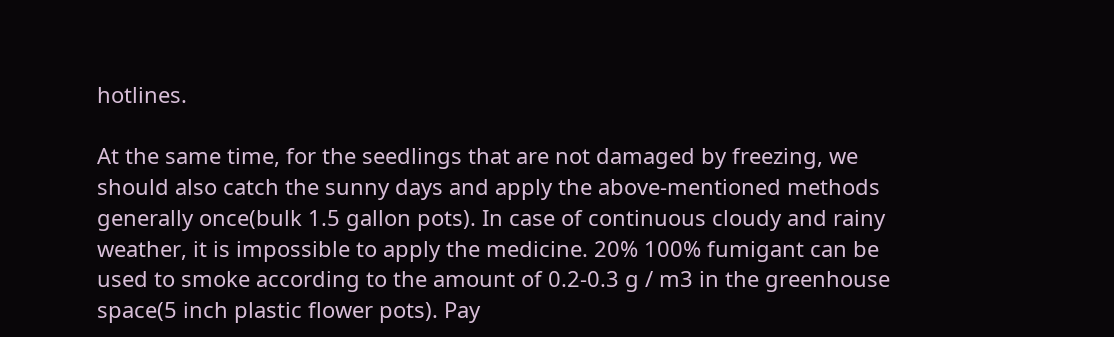hotlines.

At the same time, for the seedlings that are not damaged by freezing, we should also catch the sunny days and apply the above-mentioned methods generally once(bulk 1.5 gallon pots). In case of continuous cloudy and rainy weather, it is impossible to apply the medicine. 20% 100% fumigant can be used to smoke according to the amount of 0.2-0.3 g / m3 in the greenhouse space(5 inch plastic flower pots). Pay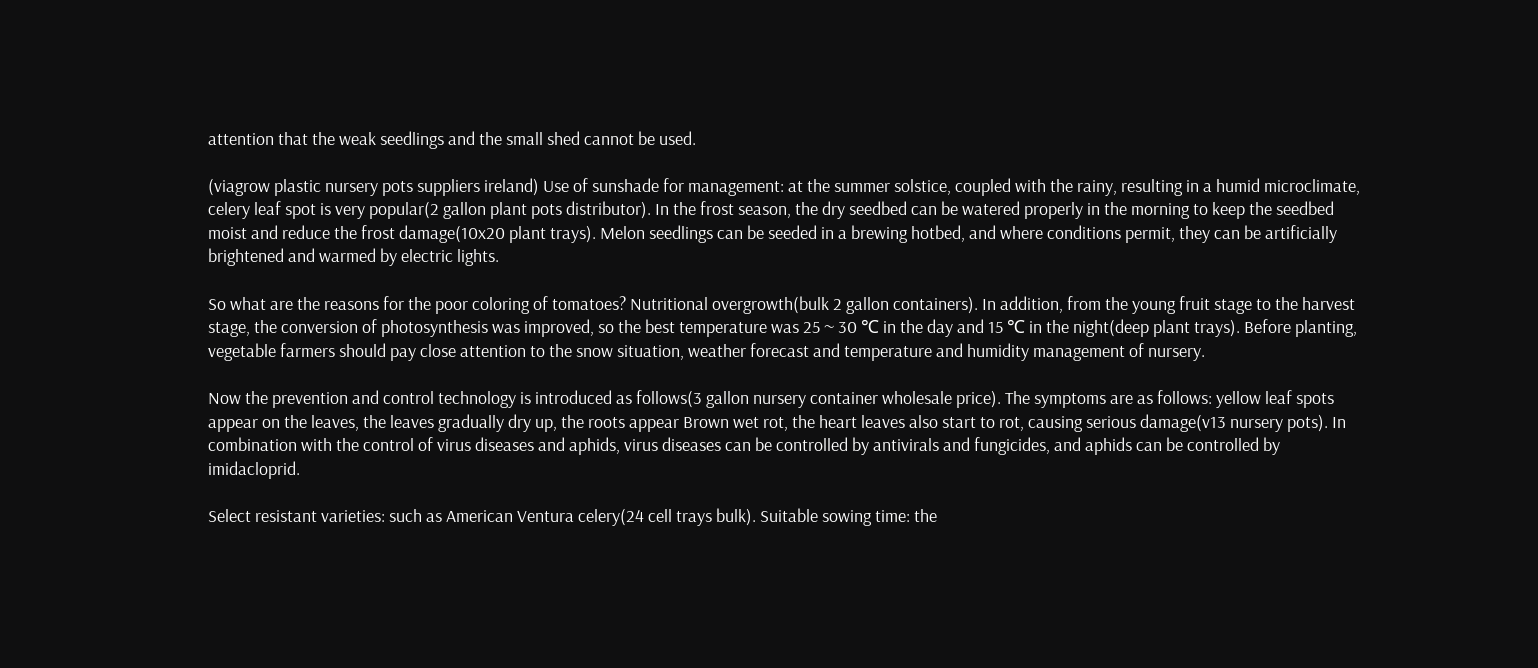attention that the weak seedlings and the small shed cannot be used.

(viagrow plastic nursery pots suppliers ireland) Use of sunshade for management: at the summer solstice, coupled with the rainy, resulting in a humid microclimate, celery leaf spot is very popular(2 gallon plant pots distributor). In the frost season, the dry seedbed can be watered properly in the morning to keep the seedbed moist and reduce the frost damage(10x20 plant trays). Melon seedlings can be seeded in a brewing hotbed, and where conditions permit, they can be artificially brightened and warmed by electric lights.

So what are the reasons for the poor coloring of tomatoes? Nutritional overgrowth(bulk 2 gallon containers). In addition, from the young fruit stage to the harvest stage, the conversion of photosynthesis was improved, so the best temperature was 25 ~ 30 ℃ in the day and 15 ℃ in the night(deep plant trays). Before planting, vegetable farmers should pay close attention to the snow situation, weather forecast and temperature and humidity management of nursery.

Now the prevention and control technology is introduced as follows(3 gallon nursery container wholesale price). The symptoms are as follows: yellow leaf spots appear on the leaves, the leaves gradually dry up, the roots appear Brown wet rot, the heart leaves also start to rot, causing serious damage(v13 nursery pots). In combination with the control of virus diseases and aphids, virus diseases can be controlled by antivirals and fungicides, and aphids can be controlled by imidacloprid.

Select resistant varieties: such as American Ventura celery(24 cell trays bulk). Suitable sowing time: the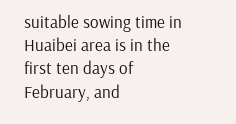suitable sowing time in Huaibei area is in the first ten days of February, and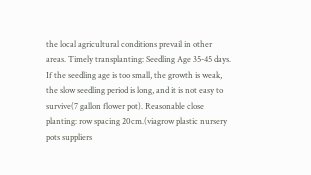the local agricultural conditions prevail in other areas. Timely transplanting: Seedling Age 35-45 days. If the seedling age is too small, the growth is weak, the slow seedling period is long, and it is not easy to survive(7 gallon flower pot). Reasonable close planting: row spacing 20cm.(viagrow plastic nursery pots suppliers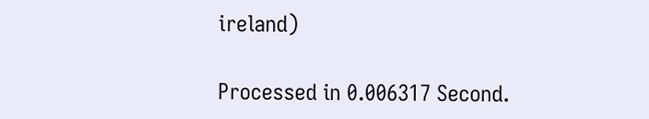ireland)

Processed in 0.006317 Second.